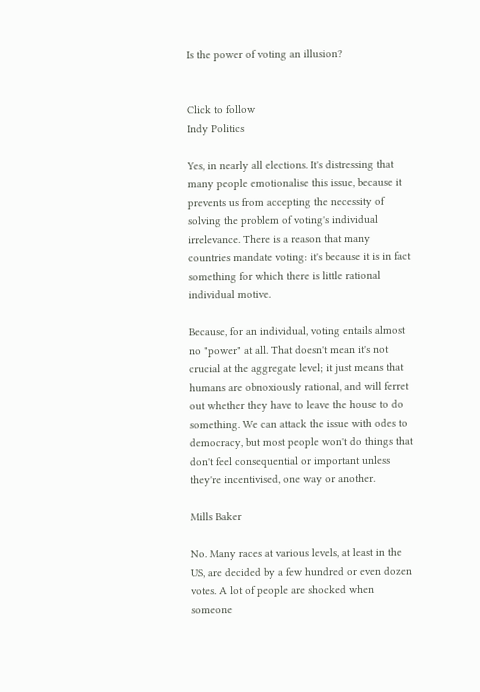Is the power of voting an illusion?


Click to follow
Indy Politics

Yes, in nearly all elections. It's distressing that many people emotionalise this issue, because it prevents us from accepting the necessity of solving the problem of voting's individual irrelevance. There is a reason that many countries mandate voting: it's because it is in fact something for which there is little rational individual motive.

Because, for an individual, voting entails almost no "power" at all. That doesn't mean it's not crucial at the aggregate level; it just means that humans are obnoxiously rational, and will ferret out whether they have to leave the house to do something. We can attack the issue with odes to democracy, but most people won't do things that don't feel consequential or important unless they're incentivised, one way or another.

Mills Baker

No. Many races at various levels, at least in the US, are decided by a few hundred or even dozen votes. A lot of people are shocked when someone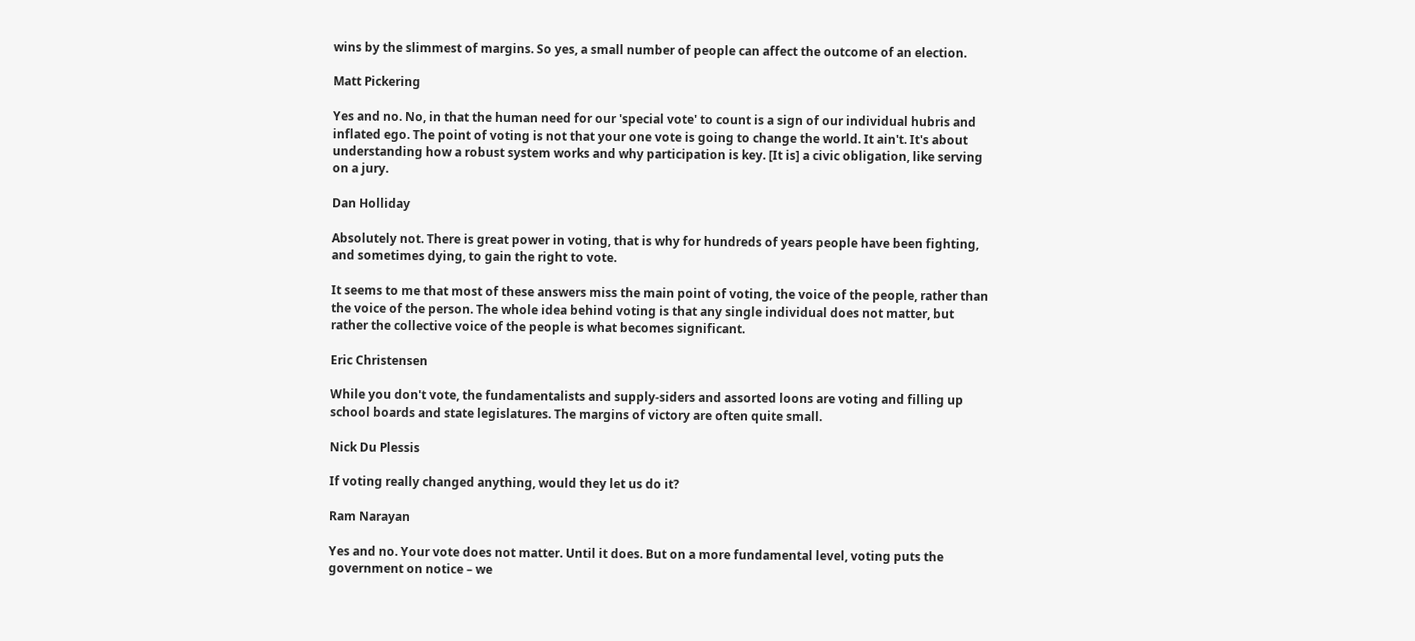wins by the slimmest of margins. So yes, a small number of people can affect the outcome of an election.

Matt Pickering

Yes and no. No, in that the human need for our 'special vote' to count is a sign of our individual hubris and inflated ego. The point of voting is not that your one vote is going to change the world. It ain't. It's about understanding how a robust system works and why participation is key. [It is] a civic obligation, like serving on a jury.

Dan Holliday

Absolutely not. There is great power in voting, that is why for hundreds of years people have been fighting, and sometimes dying, to gain the right to vote.

It seems to me that most of these answers miss the main point of voting, the voice of the people, rather than the voice of the person. The whole idea behind voting is that any single individual does not matter, but rather the collective voice of the people is what becomes significant.

Eric Christensen

While you don't vote, the fundamentalists and supply-siders and assorted loons are voting and filling up school boards and state legislatures. The margins of victory are often quite small.

Nick Du Plessis

If voting really changed anything, would they let us do it?

Ram Narayan

Yes and no. Your vote does not matter. Until it does. But on a more fundamental level, voting puts the government on notice – we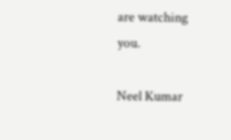are watching you.

Neel Kumar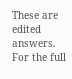These are edited answers. For the full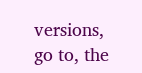versions, go to, the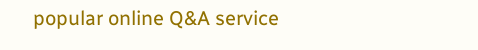popular online Q&A service